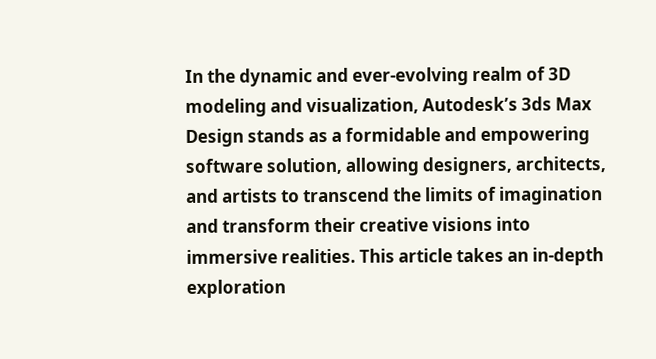In the dynamic and ever-evolving realm of 3D modeling and visualization, Autodesk’s 3ds Max Design stands as a formidable and empowering software solution, allowing designers, architects, and artists to transcend the limits of imagination and transform their creative visions into immersive realities. This article takes an in-depth exploration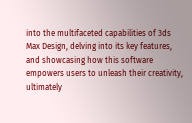into the multifaceted capabilities of 3ds Max Design, delving into its key features, and showcasing how this software empowers users to unleash their creativity, ultimately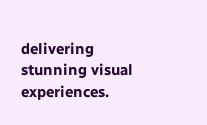delivering stunning visual experiences.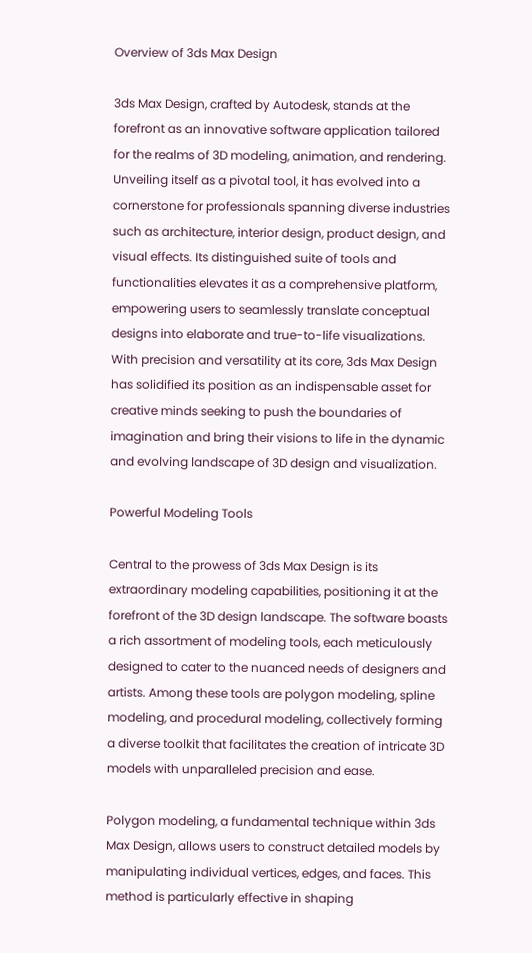Overview of 3ds Max Design

3ds Max Design, crafted by Autodesk, stands at the forefront as an innovative software application tailored for the realms of 3D modeling, animation, and rendering. Unveiling itself as a pivotal tool, it has evolved into a cornerstone for professionals spanning diverse industries such as architecture, interior design, product design, and visual effects. Its distinguished suite of tools and functionalities elevates it as a comprehensive platform, empowering users to seamlessly translate conceptual designs into elaborate and true-to-life visualizations. With precision and versatility at its core, 3ds Max Design has solidified its position as an indispensable asset for creative minds seeking to push the boundaries of imagination and bring their visions to life in the dynamic and evolving landscape of 3D design and visualization.

Powerful Modeling Tools

Central to the prowess of 3ds Max Design is its extraordinary modeling capabilities, positioning it at the forefront of the 3D design landscape. The software boasts a rich assortment of modeling tools, each meticulously designed to cater to the nuanced needs of designers and artists. Among these tools are polygon modeling, spline modeling, and procedural modeling, collectively forming a diverse toolkit that facilitates the creation of intricate 3D models with unparalleled precision and ease.

Polygon modeling, a fundamental technique within 3ds Max Design, allows users to construct detailed models by manipulating individual vertices, edges, and faces. This method is particularly effective in shaping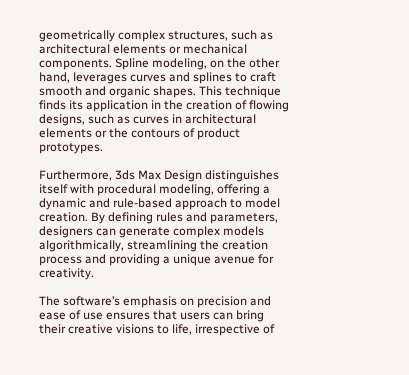geometrically complex structures, such as architectural elements or mechanical components. Spline modeling, on the other hand, leverages curves and splines to craft smooth and organic shapes. This technique finds its application in the creation of flowing designs, such as curves in architectural elements or the contours of product prototypes.

Furthermore, 3ds Max Design distinguishes itself with procedural modeling, offering a dynamic and rule-based approach to model creation. By defining rules and parameters, designers can generate complex models algorithmically, streamlining the creation process and providing a unique avenue for creativity.

The software’s emphasis on precision and ease of use ensures that users can bring their creative visions to life, irrespective of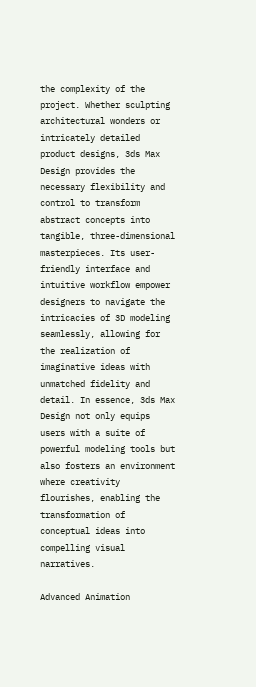the complexity of the project. Whether sculpting architectural wonders or intricately detailed product designs, 3ds Max Design provides the necessary flexibility and control to transform abstract concepts into tangible, three-dimensional masterpieces. Its user-friendly interface and intuitive workflow empower designers to navigate the intricacies of 3D modeling seamlessly, allowing for the realization of imaginative ideas with unmatched fidelity and detail. In essence, 3ds Max Design not only equips users with a suite of powerful modeling tools but also fosters an environment where creativity flourishes, enabling the transformation of conceptual ideas into compelling visual narratives.

Advanced Animation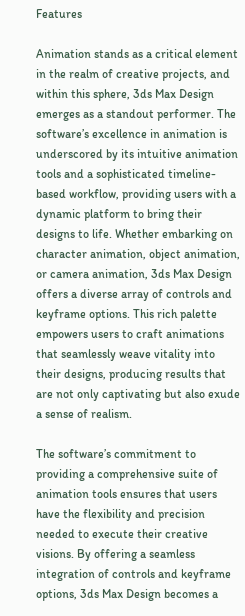Features

Animation stands as a critical element in the realm of creative projects, and within this sphere, 3ds Max Design emerges as a standout performer. The software’s excellence in animation is underscored by its intuitive animation tools and a sophisticated timeline-based workflow, providing users with a dynamic platform to bring their designs to life. Whether embarking on character animation, object animation, or camera animation, 3ds Max Design offers a diverse array of controls and keyframe options. This rich palette empowers users to craft animations that seamlessly weave vitality into their designs, producing results that are not only captivating but also exude a sense of realism.

The software’s commitment to providing a comprehensive suite of animation tools ensures that users have the flexibility and precision needed to execute their creative visions. By offering a seamless integration of controls and keyframe options, 3ds Max Design becomes a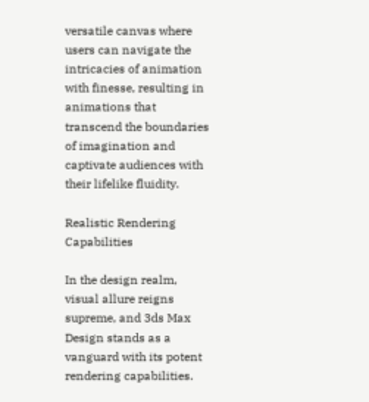versatile canvas where users can navigate the intricacies of animation with finesse, resulting in animations that transcend the boundaries of imagination and captivate audiences with their lifelike fluidity.

Realistic Rendering Capabilities

In the design realm, visual allure reigns supreme, and 3ds Max Design stands as a vanguard with its potent rendering capabilities.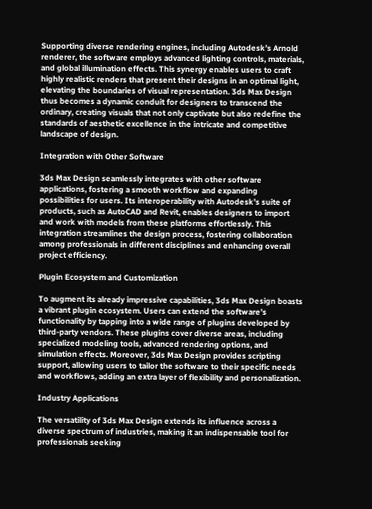Supporting diverse rendering engines, including Autodesk’s Arnold renderer, the software employs advanced lighting controls, materials, and global illumination effects. This synergy enables users to craft highly realistic renders that present their designs in an optimal light, elevating the boundaries of visual representation. 3ds Max Design thus becomes a dynamic conduit for designers to transcend the ordinary, creating visuals that not only captivate but also redefine the standards of aesthetic excellence in the intricate and competitive landscape of design.

Integration with Other Software

3ds Max Design seamlessly integrates with other software applications, fostering a smooth workflow and expanding possibilities for users. Its interoperability with Autodesk’s suite of products, such as AutoCAD and Revit, enables designers to import and work with models from these platforms effortlessly. This integration streamlines the design process, fostering collaboration among professionals in different disciplines and enhancing overall project efficiency.

Plugin Ecosystem and Customization

To augment its already impressive capabilities, 3ds Max Design boasts a vibrant plugin ecosystem. Users can extend the software’s functionality by tapping into a wide range of plugins developed by third-party vendors. These plugins cover diverse areas, including specialized modeling tools, advanced rendering options, and simulation effects. Moreover, 3ds Max Design provides scripting support, allowing users to tailor the software to their specific needs and workflows, adding an extra layer of flexibility and personalization.

Industry Applications

The versatility of 3ds Max Design extends its influence across a diverse spectrum of industries, making it an indispensable tool for professionals seeking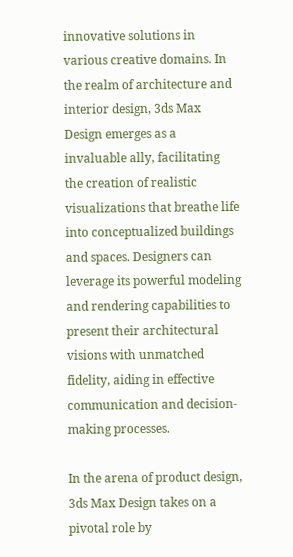innovative solutions in various creative domains. In the realm of architecture and interior design, 3ds Max Design emerges as a invaluable ally, facilitating the creation of realistic visualizations that breathe life into conceptualized buildings and spaces. Designers can leverage its powerful modeling and rendering capabilities to present their architectural visions with unmatched fidelity, aiding in effective communication and decision-making processes.

In the arena of product design, 3ds Max Design takes on a pivotal role by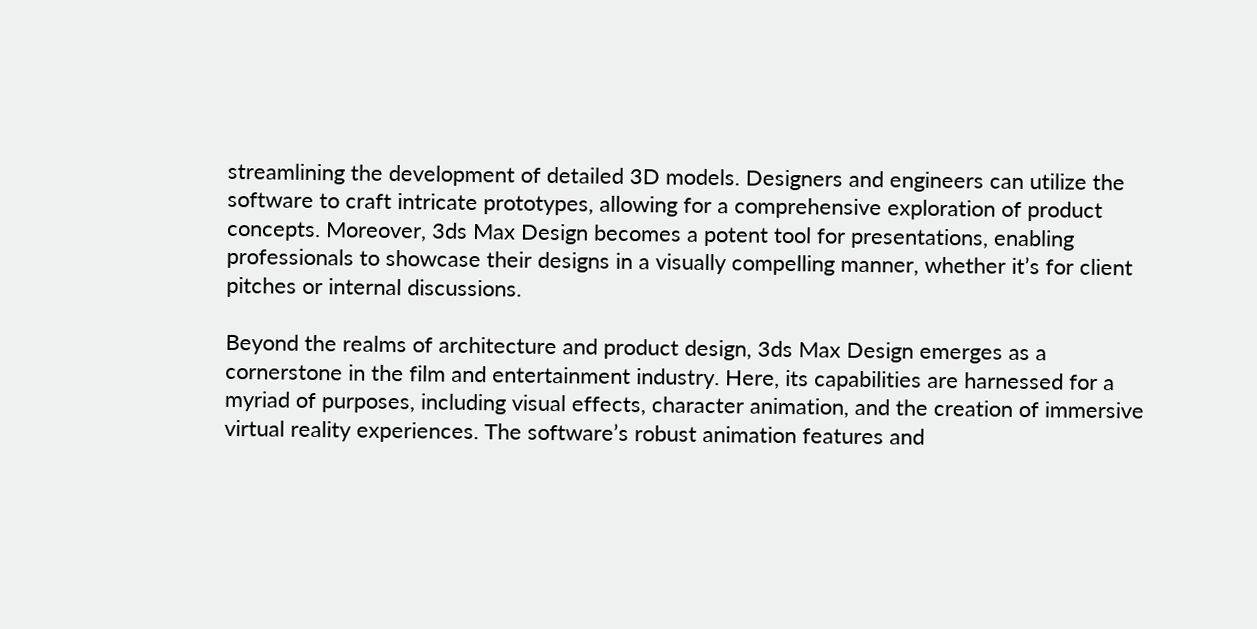streamlining the development of detailed 3D models. Designers and engineers can utilize the software to craft intricate prototypes, allowing for a comprehensive exploration of product concepts. Moreover, 3ds Max Design becomes a potent tool for presentations, enabling professionals to showcase their designs in a visually compelling manner, whether it’s for client pitches or internal discussions.

Beyond the realms of architecture and product design, 3ds Max Design emerges as a cornerstone in the film and entertainment industry. Here, its capabilities are harnessed for a myriad of purposes, including visual effects, character animation, and the creation of immersive virtual reality experiences. The software’s robust animation features and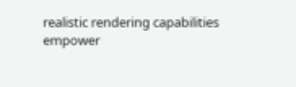realistic rendering capabilities empower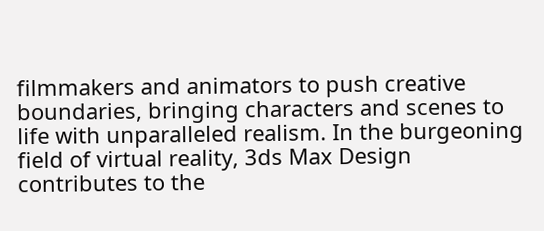filmmakers and animators to push creative boundaries, bringing characters and scenes to life with unparalleled realism. In the burgeoning field of virtual reality, 3ds Max Design contributes to the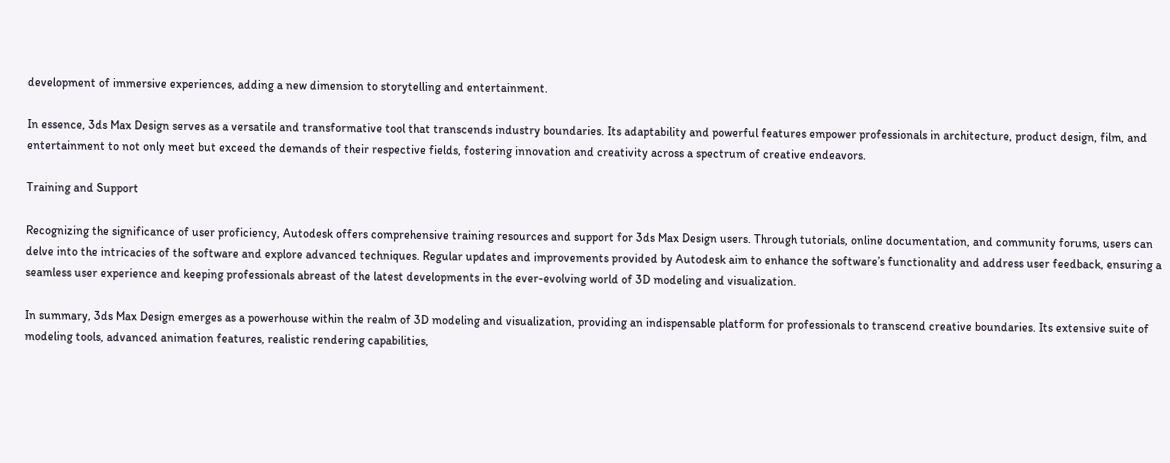development of immersive experiences, adding a new dimension to storytelling and entertainment.

In essence, 3ds Max Design serves as a versatile and transformative tool that transcends industry boundaries. Its adaptability and powerful features empower professionals in architecture, product design, film, and entertainment to not only meet but exceed the demands of their respective fields, fostering innovation and creativity across a spectrum of creative endeavors.

Training and Support

Recognizing the significance of user proficiency, Autodesk offers comprehensive training resources and support for 3ds Max Design users. Through tutorials, online documentation, and community forums, users can delve into the intricacies of the software and explore advanced techniques. Regular updates and improvements provided by Autodesk aim to enhance the software’s functionality and address user feedback, ensuring a seamless user experience and keeping professionals abreast of the latest developments in the ever-evolving world of 3D modeling and visualization.

In summary, 3ds Max Design emerges as a powerhouse within the realm of 3D modeling and visualization, providing an indispensable platform for professionals to transcend creative boundaries. Its extensive suite of modeling tools, advanced animation features, realistic rendering capabilities,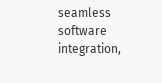seamless software integration,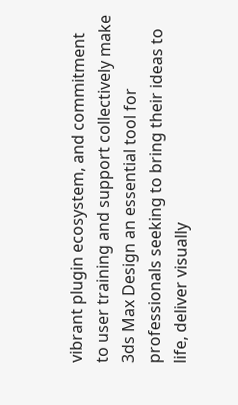vibrant plugin ecosystem, and commitment to user training and support collectively make 3ds Max Design an essential tool for professionals seeking to bring their ideas to life, deliver visually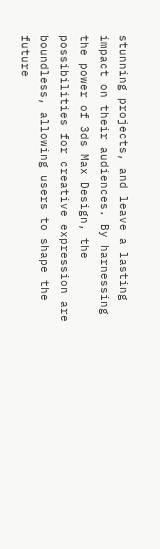stunning projects, and leave a lasting impact on their audiences. By harnessing the power of 3ds Max Design, the possibilities for creative expression are boundless, allowing users to shape the future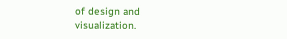of design and visualization.